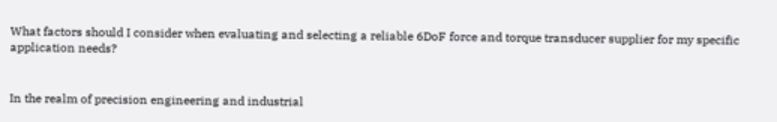What factors should I consider when evaluating and selecting a reliable 6DoF force and torque transducer supplier for my specific application needs?


In the realm of precision engineering and industrial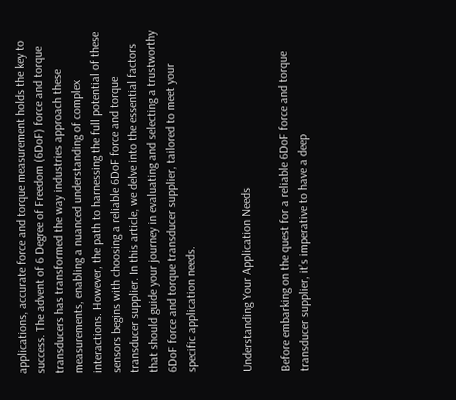applications, accurate force and torque measurement holds the key to success. The advent of 6 Degree of Freedom (6DoF) force and torque transducers has transformed the way industries approach these measurements, enabling a nuanced understanding of complex interactions. However, the path to harnessing the full potential of these sensors begins with choosing a reliable 6DoF force and torque transducer supplier. In this article, we delve into the essential factors that should guide your journey in evaluating and selecting a trustworthy 6DoF force and torque transducer supplier, tailored to meet your specific application needs.


Understanding Your Application Needs

Before embarking on the quest for a reliable 6DoF force and torque transducer supplier, it’s imperative to have a deep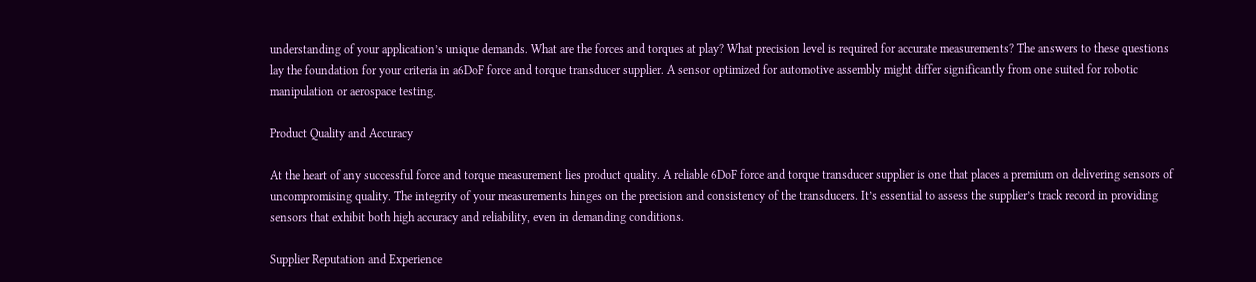understanding of your application’s unique demands. What are the forces and torques at play? What precision level is required for accurate measurements? The answers to these questions lay the foundation for your criteria in a6DoF force and torque transducer supplier. A sensor optimized for automotive assembly might differ significantly from one suited for robotic manipulation or aerospace testing.

Product Quality and Accuracy

At the heart of any successful force and torque measurement lies product quality. A reliable 6DoF force and torque transducer supplier is one that places a premium on delivering sensors of uncompromising quality. The integrity of your measurements hinges on the precision and consistency of the transducers. It’s essential to assess the supplier’s track record in providing sensors that exhibit both high accuracy and reliability, even in demanding conditions.

Supplier Reputation and Experience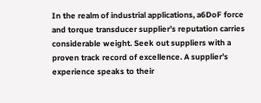In the realm of industrial applications, a6DoF force and torque transducer supplier’s reputation carries considerable weight. Seek out suppliers with a proven track record of excellence. A supplier’s experience speaks to their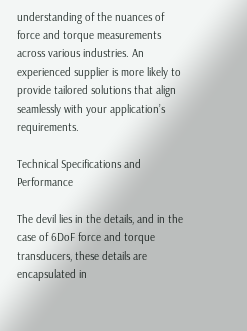understanding of the nuances of force and torque measurements across various industries. An experienced supplier is more likely to provide tailored solutions that align seamlessly with your application’s requirements.

Technical Specifications and Performance

The devil lies in the details, and in the case of 6DoF force and torque transducers, these details are encapsulated in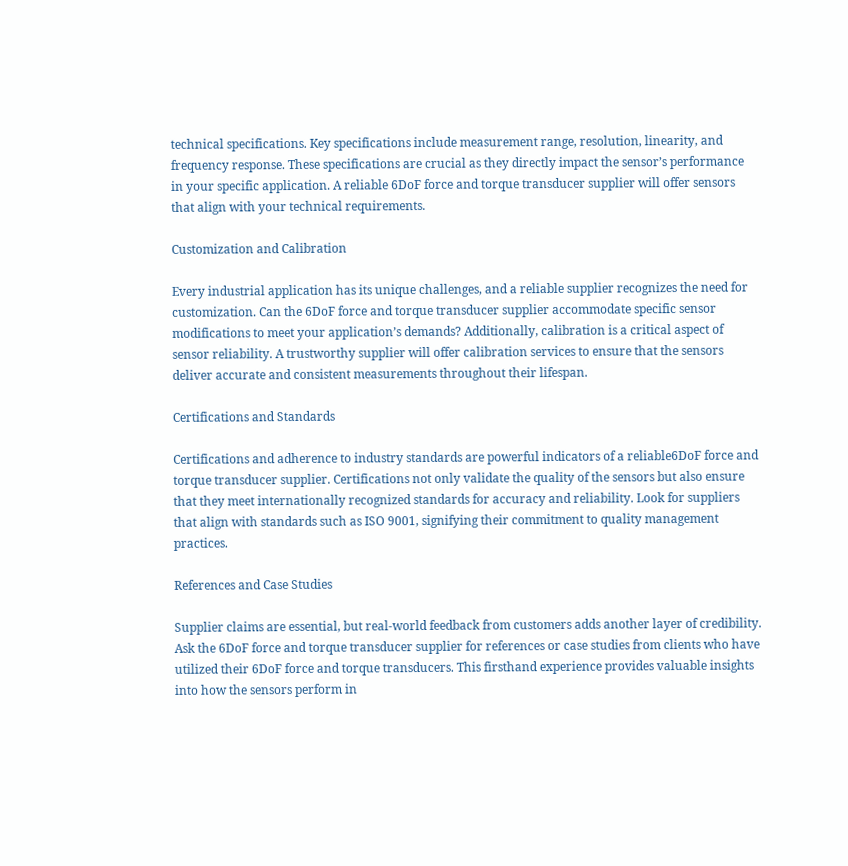technical specifications. Key specifications include measurement range, resolution, linearity, and frequency response. These specifications are crucial as they directly impact the sensor’s performance in your specific application. A reliable 6DoF force and torque transducer supplier will offer sensors that align with your technical requirements.

Customization and Calibration

Every industrial application has its unique challenges, and a reliable supplier recognizes the need for customization. Can the 6DoF force and torque transducer supplier accommodate specific sensor modifications to meet your application’s demands? Additionally, calibration is a critical aspect of sensor reliability. A trustworthy supplier will offer calibration services to ensure that the sensors deliver accurate and consistent measurements throughout their lifespan.

Certifications and Standards

Certifications and adherence to industry standards are powerful indicators of a reliable6DoF force and torque transducer supplier. Certifications not only validate the quality of the sensors but also ensure that they meet internationally recognized standards for accuracy and reliability. Look for suppliers that align with standards such as ISO 9001, signifying their commitment to quality management practices.

References and Case Studies

Supplier claims are essential, but real-world feedback from customers adds another layer of credibility. Ask the 6DoF force and torque transducer supplier for references or case studies from clients who have utilized their 6DoF force and torque transducers. This firsthand experience provides valuable insights into how the sensors perform in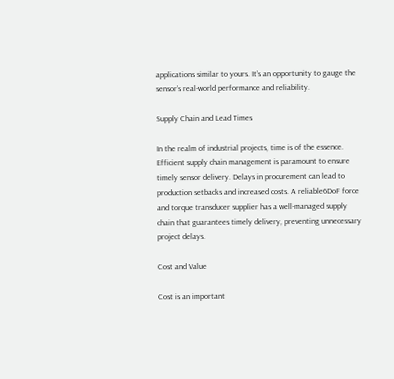applications similar to yours. It’s an opportunity to gauge the sensor’s real-world performance and reliability.

Supply Chain and Lead Times

In the realm of industrial projects, time is of the essence. Efficient supply chain management is paramount to ensure timely sensor delivery. Delays in procurement can lead to production setbacks and increased costs. A reliable6DoF force and torque transducer supplier has a well-managed supply chain that guarantees timely delivery, preventing unnecessary project delays.

Cost and Value

Cost is an important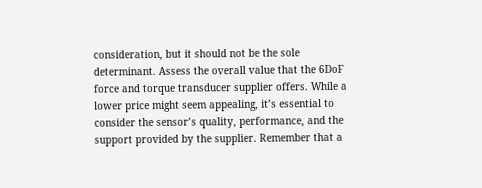consideration, but it should not be the sole determinant. Assess the overall value that the 6DoF force and torque transducer supplier offers. While a lower price might seem appealing, it’s essential to consider the sensor’s quality, performance, and the support provided by the supplier. Remember that a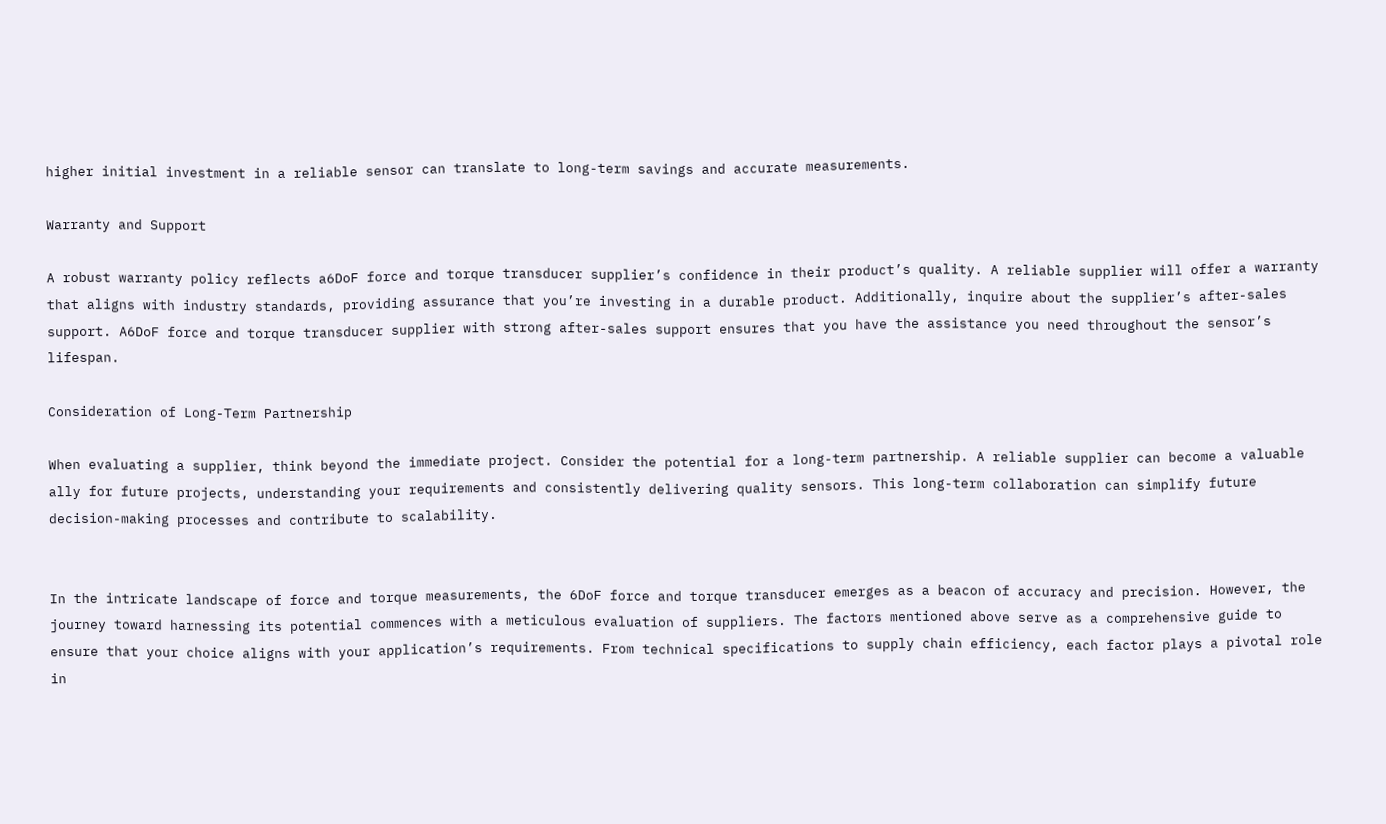higher initial investment in a reliable sensor can translate to long-term savings and accurate measurements.

Warranty and Support

A robust warranty policy reflects a6DoF force and torque transducer supplier’s confidence in their product’s quality. A reliable supplier will offer a warranty that aligns with industry standards, providing assurance that you’re investing in a durable product. Additionally, inquire about the supplier’s after-sales support. A6DoF force and torque transducer supplier with strong after-sales support ensures that you have the assistance you need throughout the sensor’s lifespan.

Consideration of Long-Term Partnership

When evaluating a supplier, think beyond the immediate project. Consider the potential for a long-term partnership. A reliable supplier can become a valuable ally for future projects, understanding your requirements and consistently delivering quality sensors. This long-term collaboration can simplify future decision-making processes and contribute to scalability.


In the intricate landscape of force and torque measurements, the 6DoF force and torque transducer emerges as a beacon of accuracy and precision. However, the journey toward harnessing its potential commences with a meticulous evaluation of suppliers. The factors mentioned above serve as a comprehensive guide to ensure that your choice aligns with your application’s requirements. From technical specifications to supply chain efficiency, each factor plays a pivotal role in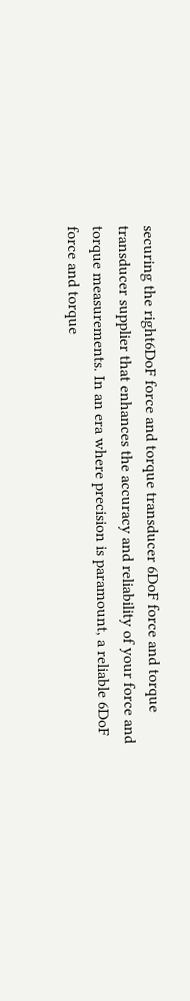securing the right6DoF force and torque transducer 6DoF force and torque transducer supplier that enhances the accuracy and reliability of your force and torque measurements. In an era where precision is paramount, a reliable 6DoF force and torque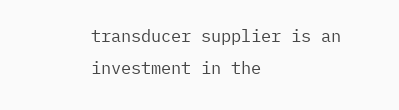transducer supplier is an investment in the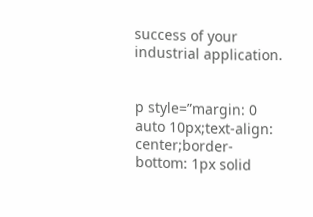success of your industrial application.


p style=”margin: 0 auto 10px;text-align: center;border-bottom: 1px solid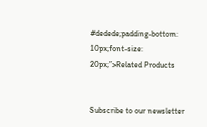#dedede;padding-bottom: 10px;font-size: 20px;”>Related Products


Subscribe to our newsletter